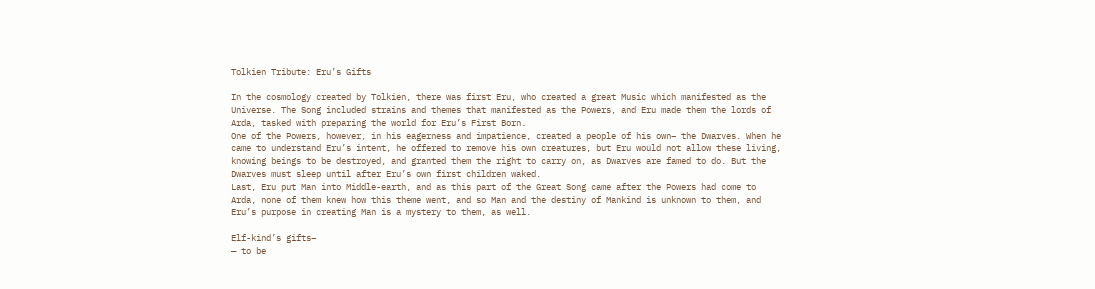Tolkien Tribute: Eru’s Gifts

In the cosmology created by Tolkien, there was first Eru, who created a great Music which manifested as the Universe. The Song included strains and themes that manifested as the Powers, and Eru made them the lords of Arda, tasked with preparing the world for Eru’s First Born.
One of the Powers, however, in his eagerness and impatience, created a people of his own– the Dwarves. When he came to understand Eru’s intent, he offered to remove his own creatures, but Eru would not allow these living, knowing beings to be destroyed, and granted them the right to carry on, as Dwarves are famed to do. But the Dwarves must sleep until after Eru’s own first children waked.
Last, Eru put Man into Middle-earth, and as this part of the Great Song came after the Powers had come to Arda, none of them knew how this theme went, and so Man and the destiny of Mankind is unknown to them, and Eru’s purpose in creating Man is a mystery to them, as well.

Elf-kind’s gifts–
— to be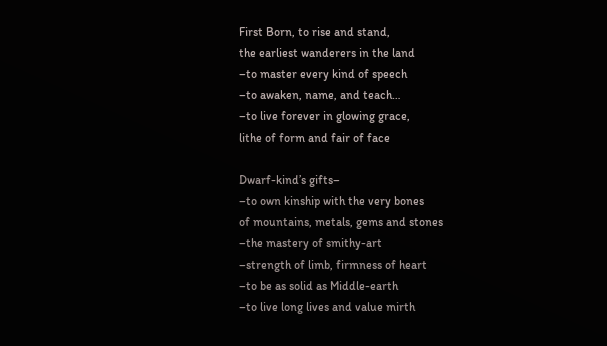First Born, to rise and stand,
the earliest wanderers in the land
–to master every kind of speech
–to awaken, name, and teach…
–to live forever in glowing grace,
lithe of form and fair of face

Dwarf-kind’s gifts–
–to own kinship with the very bones
of mountains, metals, gems and stones
–the mastery of smithy-art
–strength of limb, firmness of heart
–to be as solid as Middle-earth
–to live long lives and value mirth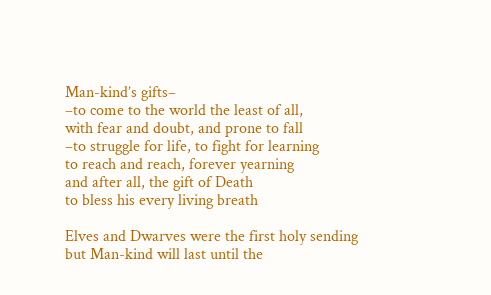Man-kind’s gifts–
–to come to the world the least of all,
with fear and doubt, and prone to fall
–to struggle for life, to fight for learning
to reach and reach, forever yearning
and after all, the gift of Death
to bless his every living breath

Elves and Dwarves were the first holy sending
but Man-kind will last until the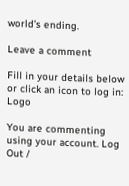world’s ending.

Leave a comment

Fill in your details below or click an icon to log in: Logo

You are commenting using your account. Log Out /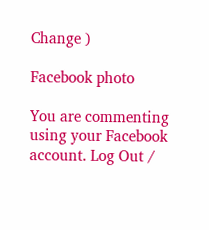Change )

Facebook photo

You are commenting using your Facebook account. Log Out /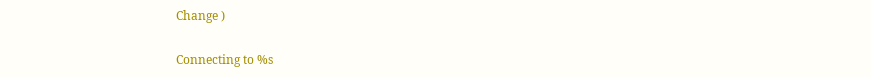Change )

Connecting to %s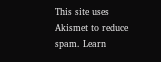This site uses Akismet to reduce spam. Learn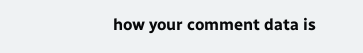how your comment data is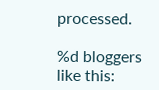processed.

%d bloggers like this: